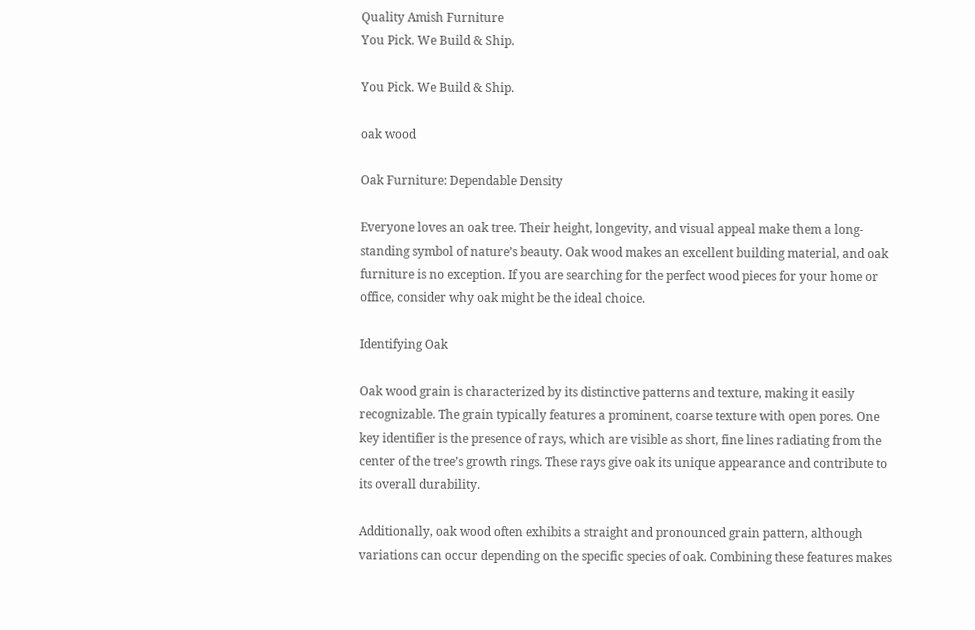Quality Amish Furniture
You Pick. We Build & Ship.

You Pick. We Build & Ship.

oak wood

Oak Furniture: Dependable Density

Everyone loves an oak tree. Their height, longevity, and visual appeal make them a long-standing symbol of nature’s beauty. Oak wood makes an excellent building material, and oak furniture is no exception. If you are searching for the perfect wood pieces for your home or office, consider why oak might be the ideal choice.

Identifying Oak

Oak wood grain is characterized by its distinctive patterns and texture, making it easily recognizable. The grain typically features a prominent, coarse texture with open pores. One key identifier is the presence of rays, which are visible as short, fine lines radiating from the center of the tree’s growth rings. These rays give oak its unique appearance and contribute to its overall durability.

Additionally, oak wood often exhibits a straight and pronounced grain pattern, although variations can occur depending on the specific species of oak. Combining these features makes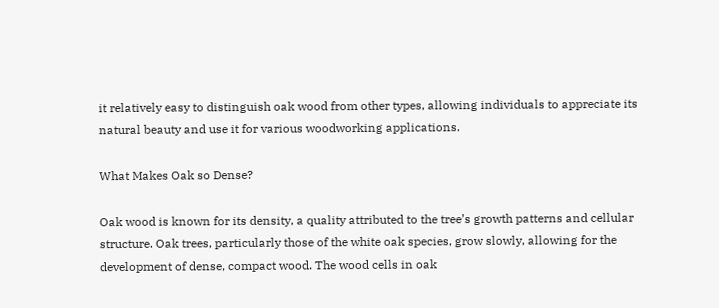it relatively easy to distinguish oak wood from other types, allowing individuals to appreciate its natural beauty and use it for various woodworking applications.

What Makes Oak so Dense?

Oak wood is known for its density, a quality attributed to the tree’s growth patterns and cellular structure. Oak trees, particularly those of the white oak species, grow slowly, allowing for the development of dense, compact wood. The wood cells in oak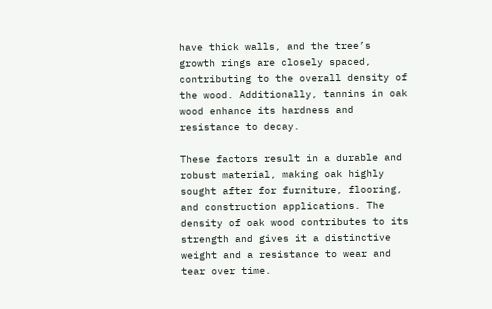have thick walls, and the tree’s growth rings are closely spaced, contributing to the overall density of the wood. Additionally, tannins in oak wood enhance its hardness and resistance to decay.

These factors result in a durable and robust material, making oak highly sought after for furniture, flooring, and construction applications. The density of oak wood contributes to its strength and gives it a distinctive weight and a resistance to wear and tear over time.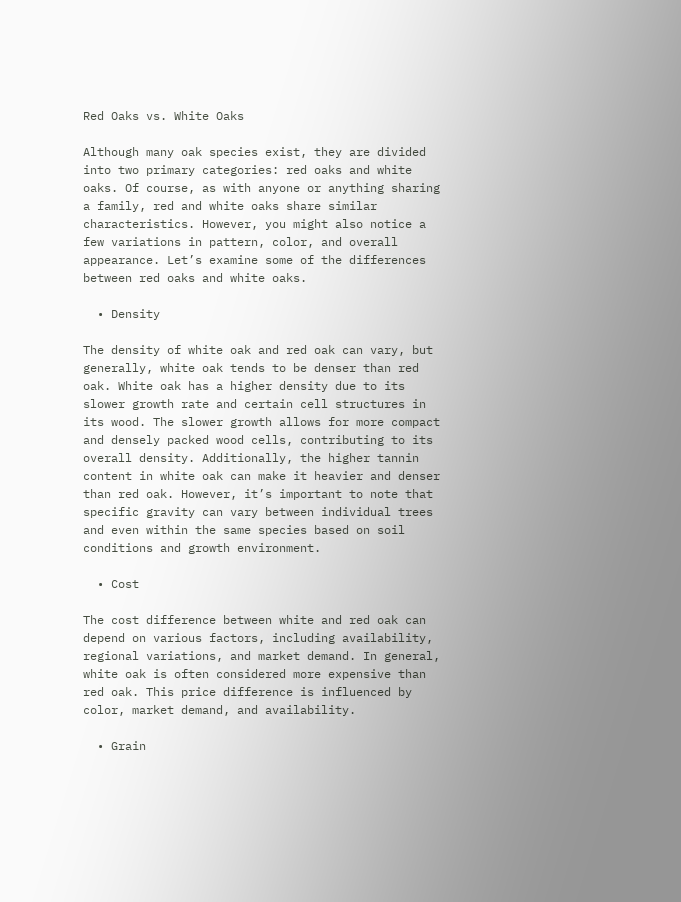Red Oaks vs. White Oaks

Although many oak species exist, they are divided into two primary categories: red oaks and white oaks. Of course, as with anyone or anything sharing a family, red and white oaks share similar characteristics. However, you might also notice a few variations in pattern, color, and overall appearance. Let’s examine some of the differences between red oaks and white oaks.

  • Density

The density of white oak and red oak can vary, but generally, white oak tends to be denser than red oak. White oak has a higher density due to its slower growth rate and certain cell structures in its wood. The slower growth allows for more compact and densely packed wood cells, contributing to its overall density. Additionally, the higher tannin content in white oak can make it heavier and denser than red oak. However, it’s important to note that specific gravity can vary between individual trees and even within the same species based on soil conditions and growth environment.

  • Cost

The cost difference between white and red oak can depend on various factors, including availability, regional variations, and market demand. In general, white oak is often considered more expensive than red oak. This price difference is influenced by color, market demand, and availability.

  • Grain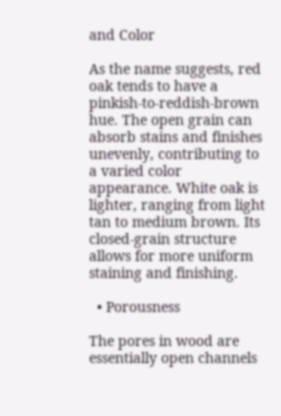and Color

As the name suggests, red oak tends to have a pinkish-to-reddish-brown hue. The open grain can absorb stains and finishes unevenly, contributing to a varied color appearance. White oak is lighter, ranging from light tan to medium brown. Its closed-grain structure allows for more uniform staining and finishing.

  • Porousness

The pores in wood are essentially open channels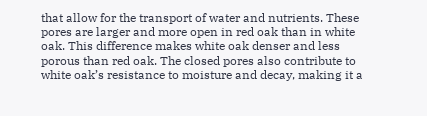that allow for the transport of water and nutrients. These pores are larger and more open in red oak than in white oak. This difference makes white oak denser and less porous than red oak. The closed pores also contribute to white oak’s resistance to moisture and decay, making it a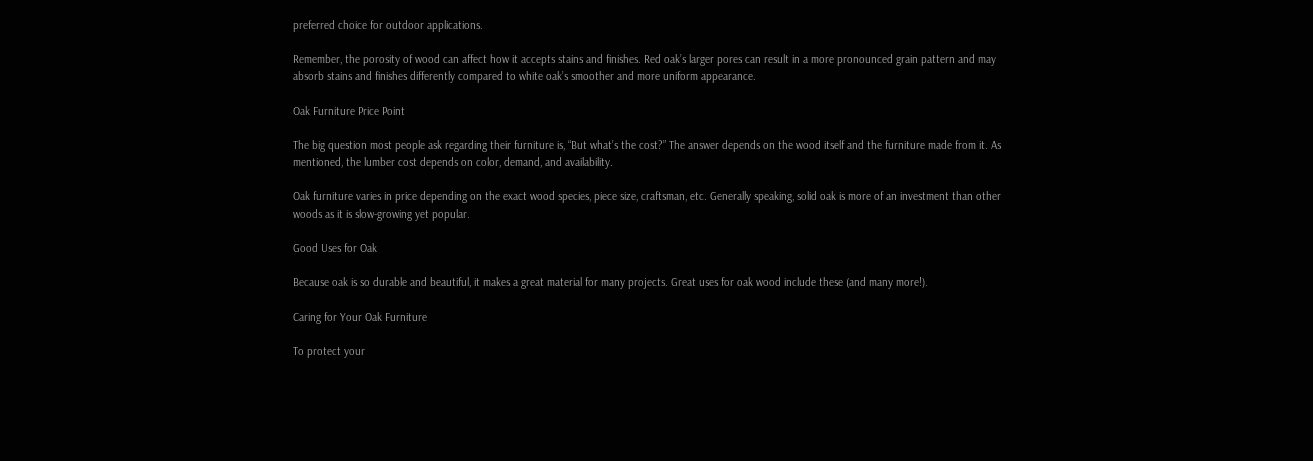preferred choice for outdoor applications.

Remember, the porosity of wood can affect how it accepts stains and finishes. Red oak’s larger pores can result in a more pronounced grain pattern and may absorb stains and finishes differently compared to white oak’s smoother and more uniform appearance.

Oak Furniture Price Point

The big question most people ask regarding their furniture is, “But what’s the cost?” The answer depends on the wood itself and the furniture made from it. As mentioned, the lumber cost depends on color, demand, and availability.

Oak furniture varies in price depending on the exact wood species, piece size, craftsman, etc. Generally speaking, solid oak is more of an investment than other woods as it is slow-growing yet popular.

Good Uses for Oak

Because oak is so durable and beautiful, it makes a great material for many projects. Great uses for oak wood include these (and many more!).

Caring for Your Oak Furniture

To protect your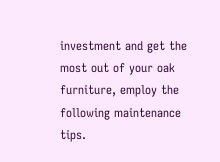investment and get the most out of your oak furniture, employ the following maintenance tips.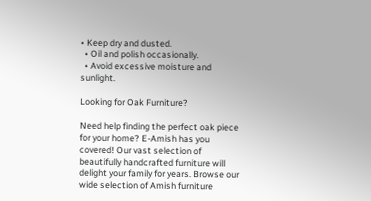• Keep dry and dusted.
  • Oil and polish occasionally.
  • Avoid excessive moisture and sunlight.

Looking for Oak Furniture?

Need help finding the perfect oak piece for your home? E-Amish has you covered! Our vast selection of beautifully handcrafted furniture will delight your family for years. Browse our wide selection of Amish furniture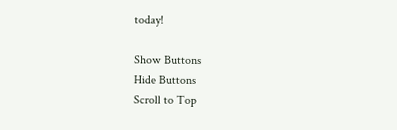today!

Show Buttons
Hide Buttons
Scroll to Top